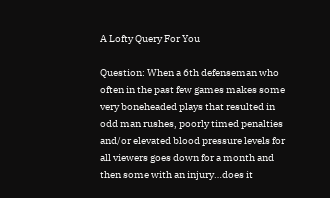A Lofty Query For You

Question: When a 6th defenseman who often in the past few games makes some very boneheaded plays that resulted in odd man rushes, poorly timed penalties and/or elevated blood pressure levels for all viewers goes down for a month and then some with an injury…does it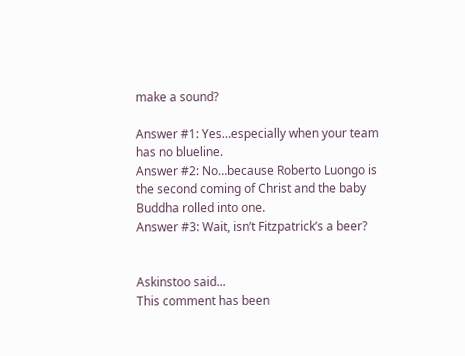make a sound?

Answer #1: Yes…especially when your team has no blueline.
Answer #2: No…because Roberto Luongo is the second coming of Christ and the baby Buddha rolled into one.
Answer #3: Wait, isn’t Fitzpatrick’s a beer?


Askinstoo said...
This comment has been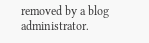removed by a blog administrator.